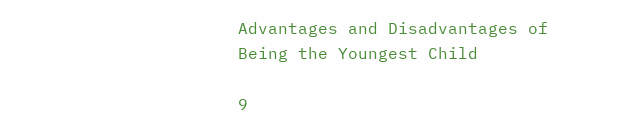Advantages and Disadvantages of Being the Youngest Child

9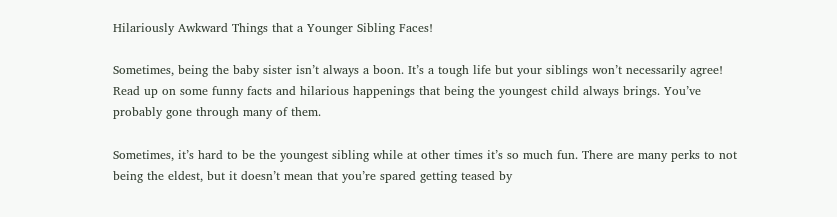Hilariously Awkward Things that a Younger Sibling Faces!

Sometimes, being the baby sister isn’t always a boon. It’s a tough life but your siblings won’t necessarily agree! Read up on some funny facts and hilarious happenings that being the youngest child always brings. You’ve probably gone through many of them.

Sometimes, it’s hard to be the youngest sibling while at other times it’s so much fun. There are many perks to not being the eldest, but it doesn’t mean that you’re spared getting teased by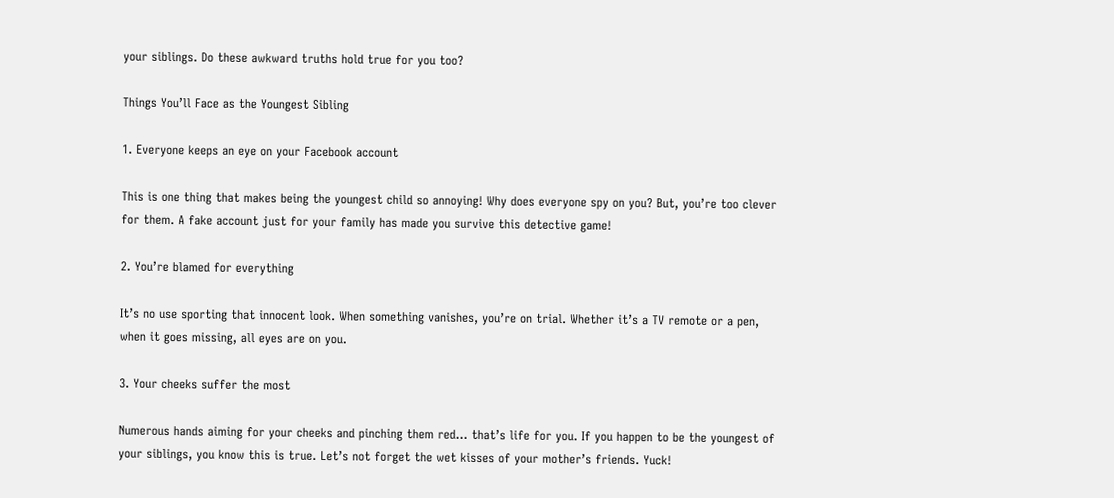your siblings. Do these awkward truths hold true for you too?

Things You’ll Face as the Youngest Sibling

1. Everyone keeps an eye on your Facebook account

This is one thing that makes being the youngest child so annoying! Why does everyone spy on you? But, you’re too clever for them. A fake account just for your family has made you survive this detective game!

2. You’re blamed for everything

It’s no use sporting that innocent look. When something vanishes, you’re on trial. Whether it’s a TV remote or a pen, when it goes missing, all eyes are on you.

3. Your cheeks suffer the most

Numerous hands aiming for your cheeks and pinching them red… that’s life for you. If you happen to be the youngest of your siblings, you know this is true. Let’s not forget the wet kisses of your mother’s friends. Yuck!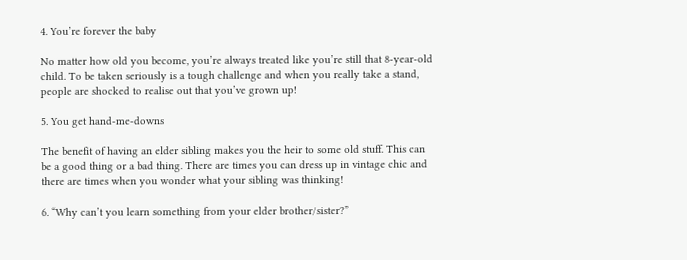4. You’re forever the baby

No matter how old you become, you’re always treated like you’re still that 8-year-old child. To be taken seriously is a tough challenge and when you really take a stand, people are shocked to realise out that you’ve grown up!

5. You get hand-me-downs

The benefit of having an elder sibling makes you the heir to some old stuff. This can be a good thing or a bad thing. There are times you can dress up in vintage chic and there are times when you wonder what your sibling was thinking!

6. “Why can’t you learn something from your elder brother/sister?”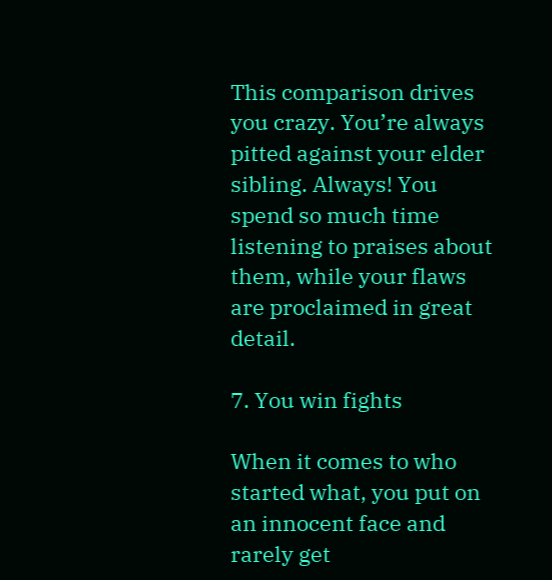This comparison drives you crazy. You’re always pitted against your elder sibling. Always! You spend so much time listening to praises about them, while your flaws are proclaimed in great detail.

7. You win fights

When it comes to who started what, you put on an innocent face and rarely get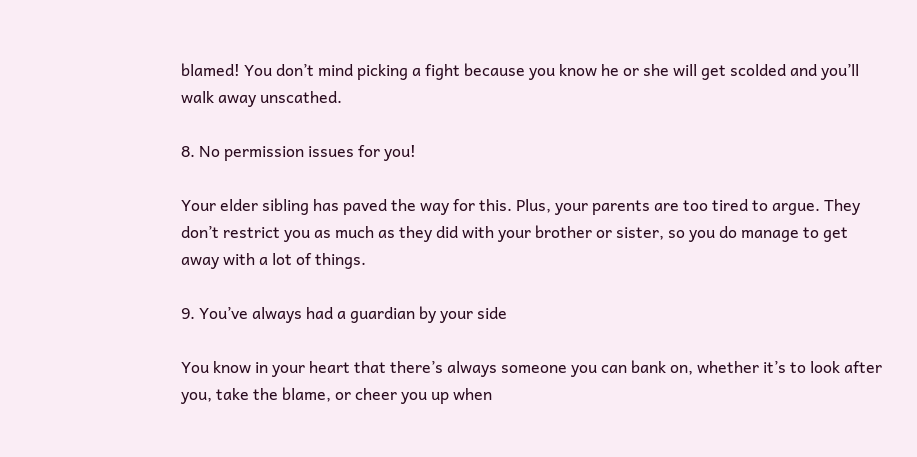blamed! You don’t mind picking a fight because you know he or she will get scolded and you’ll walk away unscathed.

8. No permission issues for you!

Your elder sibling has paved the way for this. Plus, your parents are too tired to argue. They don’t restrict you as much as they did with your brother or sister, so you do manage to get away with a lot of things.

9. You’ve always had a guardian by your side

You know in your heart that there’s always someone you can bank on, whether it’s to look after you, take the blame, or cheer you up when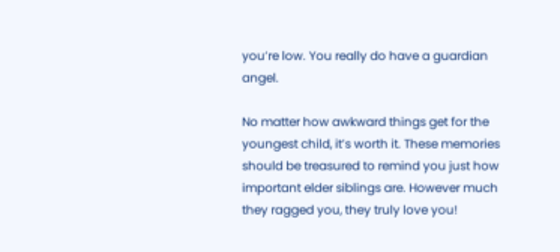you’re low. You really do have a guardian angel.

No matter how awkward things get for the youngest child, it’s worth it. These memories should be treasured to remind you just how important elder siblings are. However much they ragged you, they truly love you!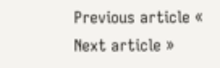Previous article «
Next article »